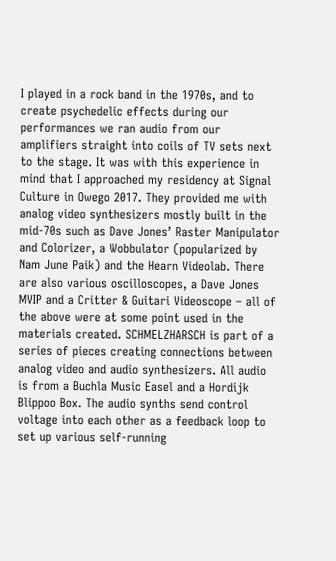I played in a rock band in the 1970s, and to create psychedelic effects during our performances we ran audio from our amplifiers straight into coils of TV sets next to the stage. It was with this experience in mind that I approached my residency at Signal Culture in Owego 2017. They provided me with analog video synthesizers mostly built in the mid-70s such as Dave Jones’ Raster Manipulator and Colorizer, a Wobbulator (popularized by Nam June Paik) and the Hearn Videolab. There are also various oscilloscopes, a Dave Jones MVIP and a Critter & Guitari Videoscope – all of the above were at some point used in the materials created. SCHMELZHARSCH is part of a series of pieces creating connections between analog video and audio synthesizers. All audio is from a Buchla Music Easel and a Hordijk Blippoo Box. The audio synths send control voltage into each other as a feedback loop to set up various self-running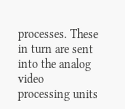processes. These in turn are sent into the analog video processing units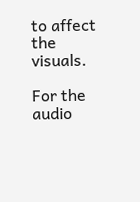to affect the visuals.

For the audio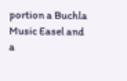portion a Buchla Music Easel and a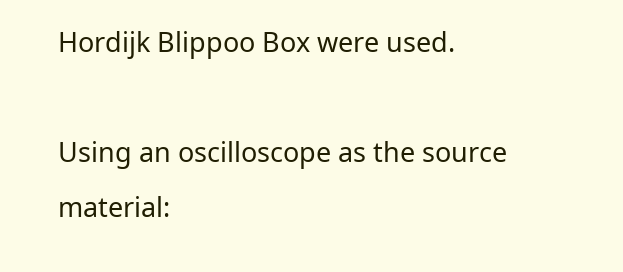Hordijk Blippoo Box were used.

Using an oscilloscope as the source material: